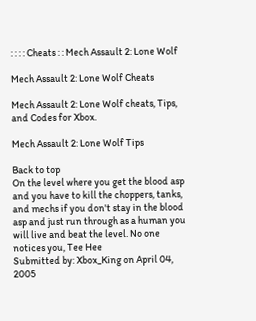: : : : Cheats : : Mech Assault 2: Lone Wolf

Mech Assault 2: Lone Wolf Cheats

Mech Assault 2: Lone Wolf cheats, Tips, and Codes for Xbox.

Mech Assault 2: Lone Wolf Tips

Back to top
On the level where you get the blood asp and you have to kill the choppers, tanks, and mechs if you don't stay in the blood asp and just run through as a human you will live and beat the level. No one notices you, Tee Hee
Submitted by: Xbox_King on April 04, 2005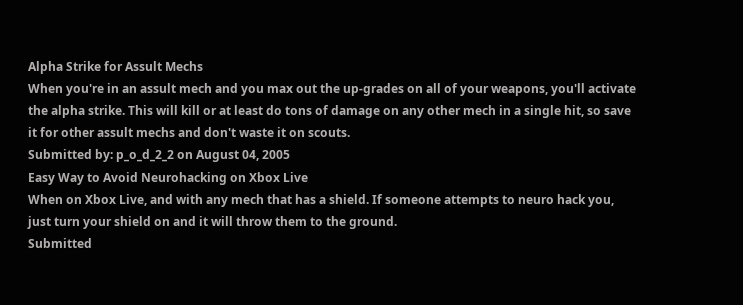Alpha Strike for Assult Mechs
When you're in an assult mech and you max out the up-grades on all of your weapons, you'll activate the alpha strike. This will kill or at least do tons of damage on any other mech in a single hit, so save it for other assult mechs and don't waste it on scouts.
Submitted by: p_o_d_2_2 on August 04, 2005
Easy Way to Avoid Neurohacking on Xbox Live
When on Xbox Live, and with any mech that has a shield. If someone attempts to neuro hack you, just turn your shield on and it will throw them to the ground.
Submitted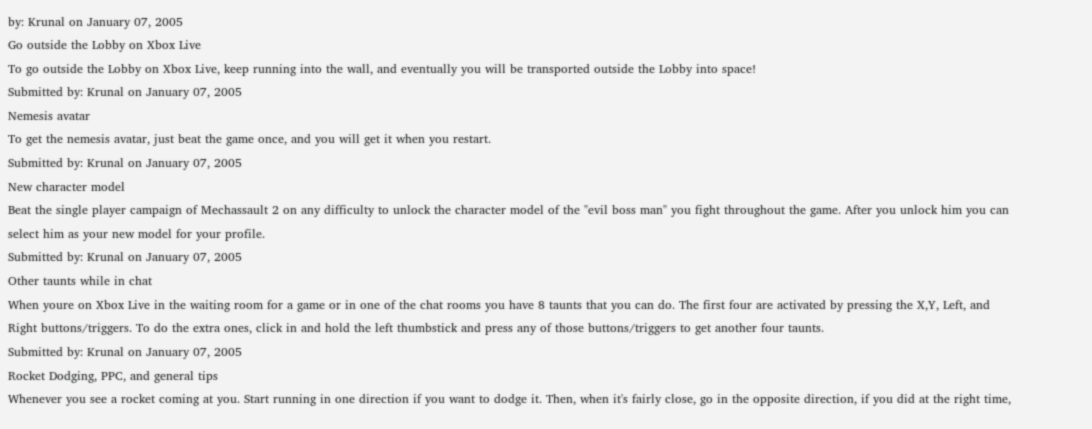by: Krunal on January 07, 2005
Go outside the Lobby on Xbox Live
To go outside the Lobby on Xbox Live, keep running into the wall, and eventually you will be transported outside the Lobby into space!
Submitted by: Krunal on January 07, 2005
Nemesis avatar
To get the nemesis avatar, just beat the game once, and you will get it when you restart.
Submitted by: Krunal on January 07, 2005
New character model
Beat the single player campaign of Mechassault 2 on any difficulty to unlock the character model of the "evil boss man" you fight throughout the game. After you unlock him you can select him as your new model for your profile.
Submitted by: Krunal on January 07, 2005
Other taunts while in chat
When youre on Xbox Live in the waiting room for a game or in one of the chat rooms you have 8 taunts that you can do. The first four are activated by pressing the X,Y, Left, and Right buttons/triggers. To do the extra ones, click in and hold the left thumbstick and press any of those buttons/triggers to get another four taunts.
Submitted by: Krunal on January 07, 2005
Rocket Dodging, PPC, and general tips
Whenever you see a rocket coming at you. Start running in one direction if you want to dodge it. Then, when it's fairly close, go in the opposite direction, if you did at the right time,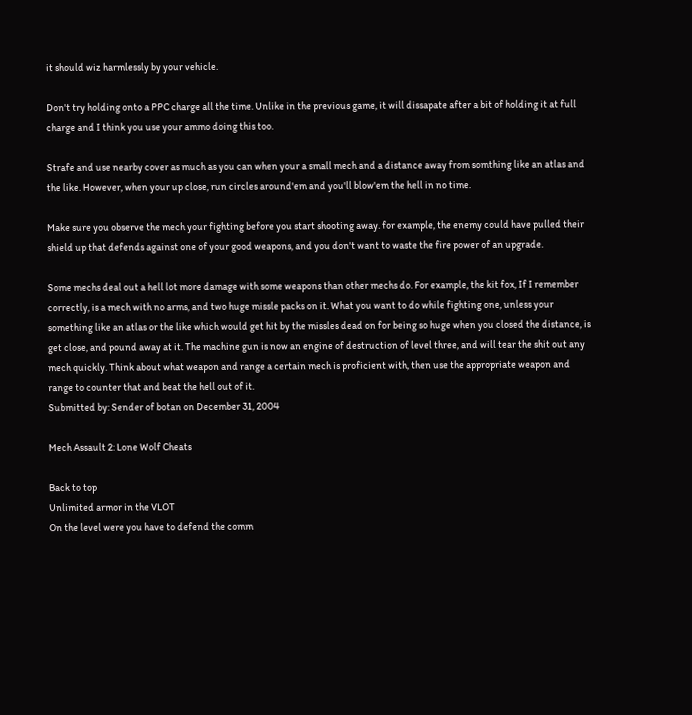it should wiz harmlessly by your vehicle.

Don't try holding onto a PPC charge all the time. Unlike in the previous game, it will dissapate after a bit of holding it at full charge and I think you use your ammo doing this too.

Strafe and use nearby cover as much as you can when your a small mech and a distance away from somthing like an atlas and the like. However, when your up close, run circles around'em and you'll blow'em the hell in no time.

Make sure you observe the mech your fighting before you start shooting away. for example, the enemy could have pulled their shield up that defends against one of your good weapons, and you don't want to waste the fire power of an upgrade.

Some mechs deal out a hell lot more damage with some weapons than other mechs do. For example, the kit fox, If I remember correctly, is a mech with no arms, and two huge missle packs on it. What you want to do while fighting one, unless your something like an atlas or the like which would get hit by the missles dead on for being so huge when you closed the distance, is get close, and pound away at it. The machine gun is now an engine of destruction of level three, and will tear the shit out any mech quickly. Think about what weapon and range a certain mech is proficient with, then use the appropriate weapon and range to counter that and beat the hell out of it.
Submitted by: Sender of botan on December 31, 2004

Mech Assault 2: Lone Wolf Cheats

Back to top
Unlimited armor in the VLOT
On the level were you have to defend the comm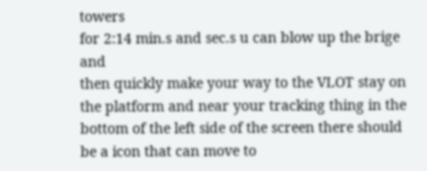towers
for 2:14 min.s and sec.s u can blow up the brige and
then quickly make your way to the VLOT stay on the platform and near your tracking thing in the bottom of the left side of the screen there should be a icon that can move to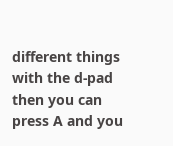different things with the d-pad then you can press A and you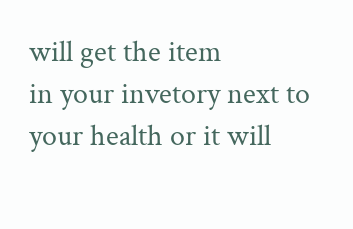will get the item
in your invetory next to your health or it will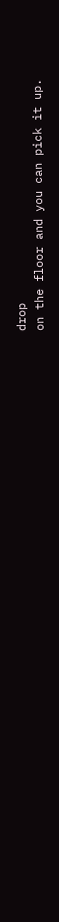drop
on the floor and you can pick it up.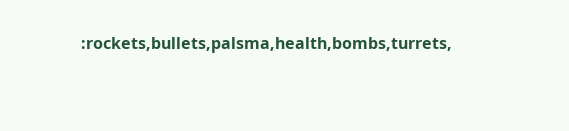:rockets,bullets,palsma,health,bombs,turrets,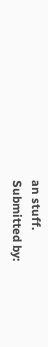an stuff.
Submitted by: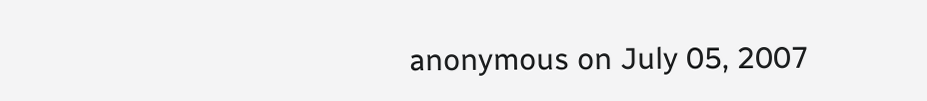anonymous on July 05, 2007